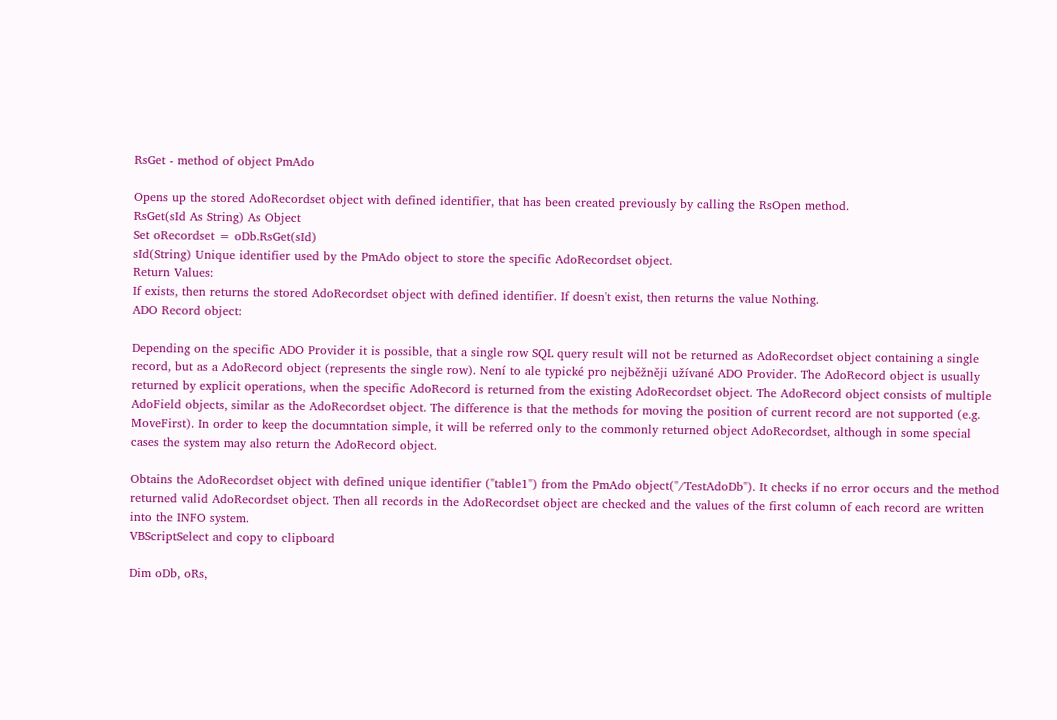RsGet - method of object PmAdo

Opens up the stored AdoRecordset object with defined identifier, that has been created previously by calling the RsOpen method.
RsGet(sId As String) As Object
Set oRecordset = oDb.RsGet(sId)
sId(String) Unique identifier used by the PmAdo object to store the specific AdoRecordset object.
Return Values:
If exists, then returns the stored AdoRecordset object with defined identifier. If doesn't exist, then returns the value Nothing.
ADO Record object:

Depending on the specific ADO Provider it is possible, that a single row SQL query result will not be returned as AdoRecordset object containing a single record, but as a AdoRecord object (represents the single row). Není to ale typické pro nejběžněji užívané ADO Provider. The AdoRecord object is usually returned by explicit operations, when the specific AdoRecord is returned from the existing AdoRecordset object. The AdoRecord object consists of multiple AdoField objects, similar as the AdoRecordset object. The difference is that the methods for moving the position of current record are not supported (e.g. MoveFirst). In order to keep the documntation simple, it will be referred only to the commonly returned object AdoRecordset, although in some special cases the system may also return the AdoRecord object.

Obtains the AdoRecordset object with defined unique identifier ("table1") from the PmAdo object("/TestAdoDb"). It checks if no error occurs and the method returned valid AdoRecordset object. Then all records in the AdoRecordset object are checked and the values of the first column of each record are written into the INFO system.
VBScriptSelect and copy to clipboard

Dim oDb, oRs,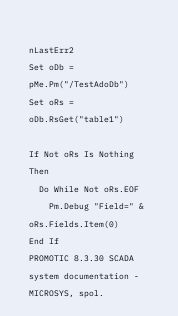nLastErr2
Set oDb = pMe.Pm("/TestAdoDb")
Set oRs = oDb.RsGet("table1")

If Not oRs Is Nothing Then
  Do While Not oRs.EOF
    Pm.Debug "Field=" & oRs.Fields.Item(0)
End If
PROMOTIC 8.3.30 SCADA system documentation - MICROSYS, spol.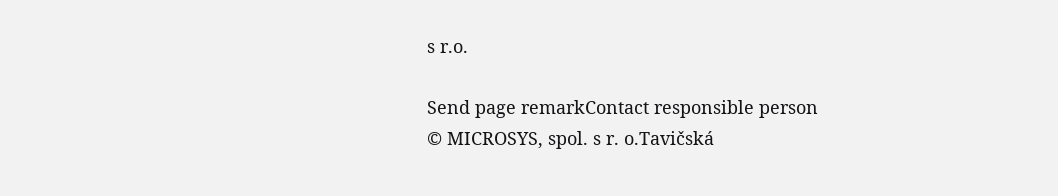s r.o.

Send page remarkContact responsible person
© MICROSYS, spol. s r. o.Tavičská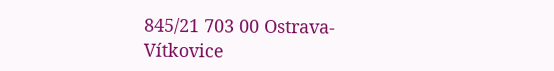845/21 703 00 Ostrava-Vítkovice